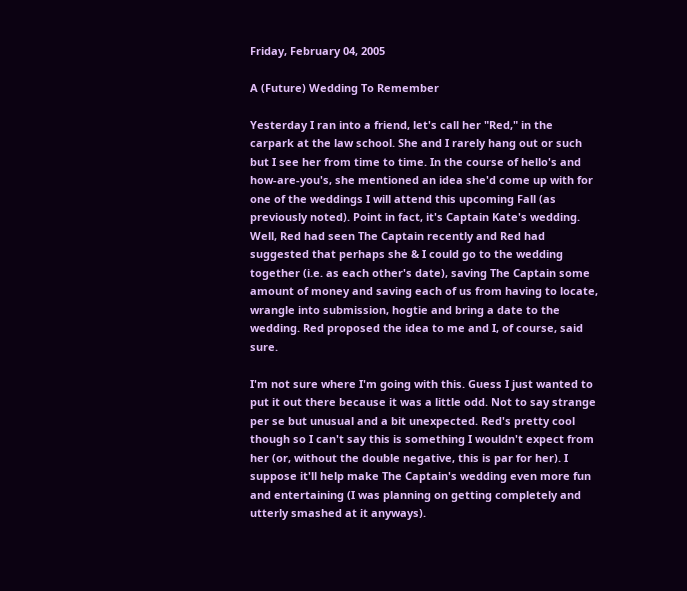Friday, February 04, 2005

A (Future) Wedding To Remember

Yesterday I ran into a friend, let's call her "Red," in the carpark at the law school. She and I rarely hang out or such but I see her from time to time. In the course of hello's and how-are-you's, she mentioned an idea she'd come up with for one of the weddings I will attend this upcoming Fall (as previously noted). Point in fact, it's Captain Kate's wedding. Well, Red had seen The Captain recently and Red had suggested that perhaps she & I could go to the wedding together (i.e. as each other's date), saving The Captain some amount of money and saving each of us from having to locate, wrangle into submission, hogtie and bring a date to the wedding. Red proposed the idea to me and I, of course, said sure.

I'm not sure where I'm going with this. Guess I just wanted to put it out there because it was a little odd. Not to say strange per se but unusual and a bit unexpected. Red's pretty cool though so I can't say this is something I wouldn't expect from her (or, without the double negative, this is par for her). I suppose it'll help make The Captain's wedding even more fun and entertaining (I was planning on getting completely and utterly smashed at it anyways).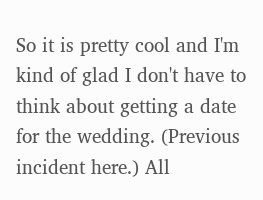So it is pretty cool and I'm kind of glad I don't have to think about getting a date for the wedding. (Previous incident here.) All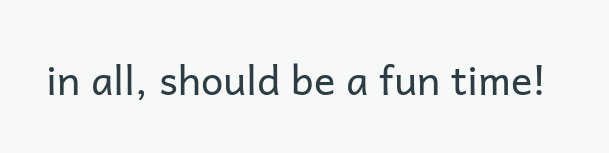in all, should be a fun time!